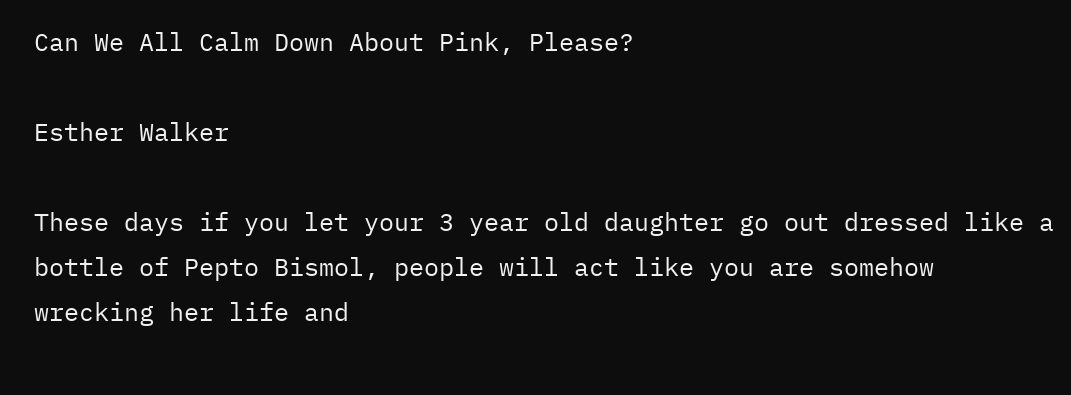Can We All Calm Down About Pink, Please?

Esther Walker

These days if you let your 3 year old daughter go out dressed like a bottle of Pepto Bismol, people will act like you are somehow wrecking her life and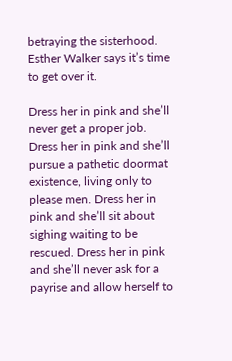betraying the sisterhood. Esther Walker says it’s time to get over it.

Dress her in pink and she’ll never get a proper job. Dress her in pink and she’ll pursue a pathetic doormat existence, living only to please men. Dress her in pink and she’ll sit about sighing waiting to be rescued. Dress her in pink and she’ll never ask for a payrise and allow herself to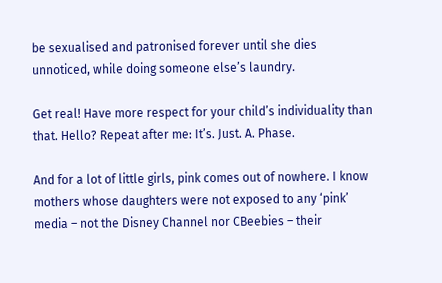be sexualised and patronised forever until she dies unnoticed, while doing someone else’s laundry.

Get real! Have more respect for your child’s individuality than that. Hello? Repeat after me: It’s. Just. A. Phase.

And for a lot of little girls, pink comes out of nowhere. I know mothers whose daughters were not exposed to any ‘pink’ media – not the Disney Channel nor CBeebies – their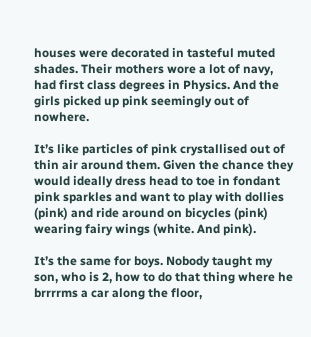houses were decorated in tasteful muted shades. Their mothers wore a lot of navy, had first class degrees in Physics. And the girls picked up pink seemingly out of nowhere.

It’s like particles of pink crystallised out of thin air around them. Given the chance they would ideally dress head to toe in fondant pink sparkles and want to play with dollies (pink) and ride around on bicycles (pink) wearing fairy wings (white. And pink).

It’s the same for boys. Nobody taught my son, who is 2, how to do that thing where he brrrrms a car along the floor,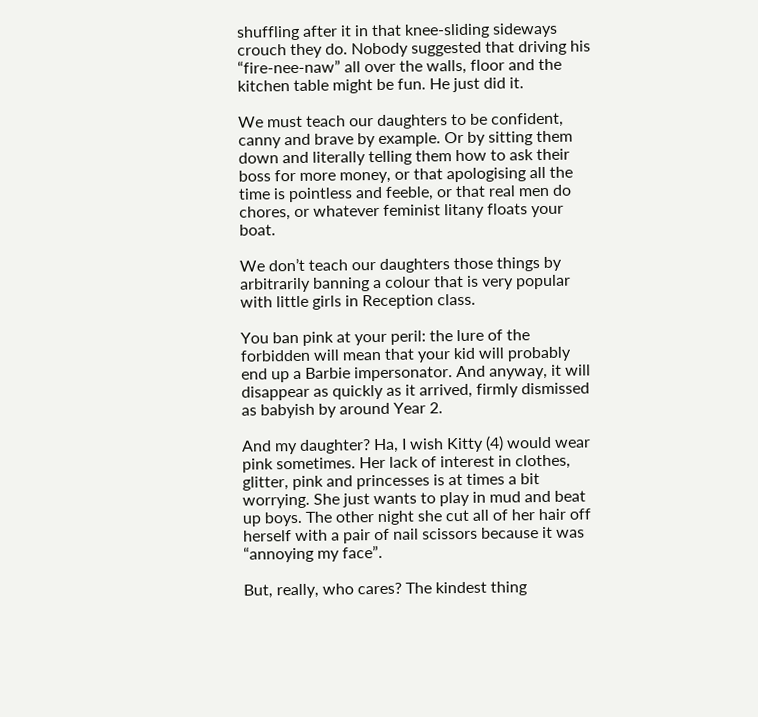shuffling after it in that knee-sliding sideways crouch they do. Nobody suggested that driving his “fire-nee-naw” all over the walls, floor and the kitchen table might be fun. He just did it.

We must teach our daughters to be confident, canny and brave by example. Or by sitting them down and literally telling them how to ask their boss for more money, or that apologising all the time is pointless and feeble, or that real men do chores, or whatever feminist litany floats your boat.

We don’t teach our daughters those things by arbitrarily banning a colour that is very popular with little girls in Reception class.

You ban pink at your peril: the lure of the forbidden will mean that your kid will probably end up a Barbie impersonator. And anyway, it will disappear as quickly as it arrived, firmly dismissed as babyish by around Year 2.

And my daughter? Ha, I wish Kitty (4) would wear pink sometimes. Her lack of interest in clothes, glitter, pink and princesses is at times a bit worrying. She just wants to play in mud and beat up boys. The other night she cut all of her hair off herself with a pair of nail scissors because it was “annoying my face”.

But, really, who cares? The kindest thing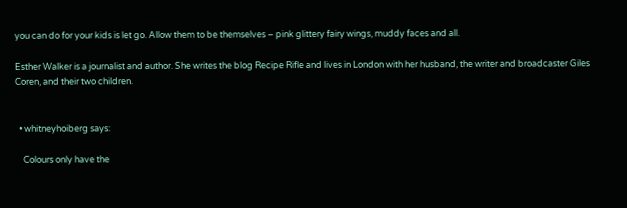you can do for your kids is let go. Allow them to be themselves – pink glittery fairy wings, muddy faces and all.

Esther Walker is a journalist and author. She writes the blog Recipe Rifle and lives in London with her husband, the writer and broadcaster Giles Coren, and their two children.


  • whitneyhoiberg says:

    Colours only have the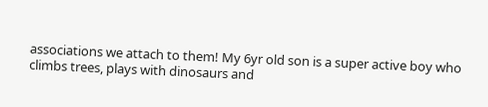associations we attach to them! My 6yr old son is a super active boy who climbs trees, plays with dinosaurs and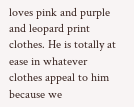loves pink and purple and leopard print clothes. He is totally at ease in whatever clothes appeal to him because we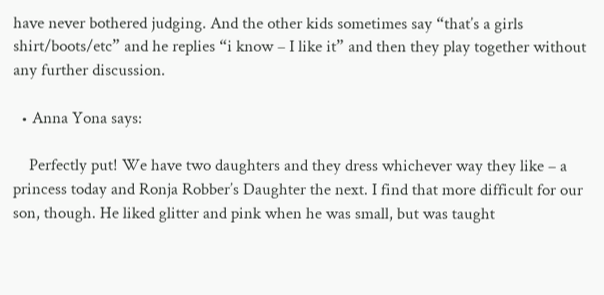have never bothered judging. And the other kids sometimes say “that’s a girls shirt/boots/etc” and he replies “i know – I like it” and then they play together without any further discussion.

  • Anna Yona says:

    Perfectly put! We have two daughters and they dress whichever way they like – a princess today and Ronja Robber’s Daughter the next. I find that more difficult for our son, though. He liked glitter and pink when he was small, but was taught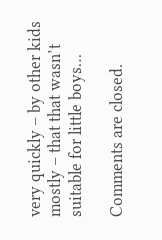very quickly – by other kids mostly – that that wasn’t suitable for little boys…

Comments are closed.